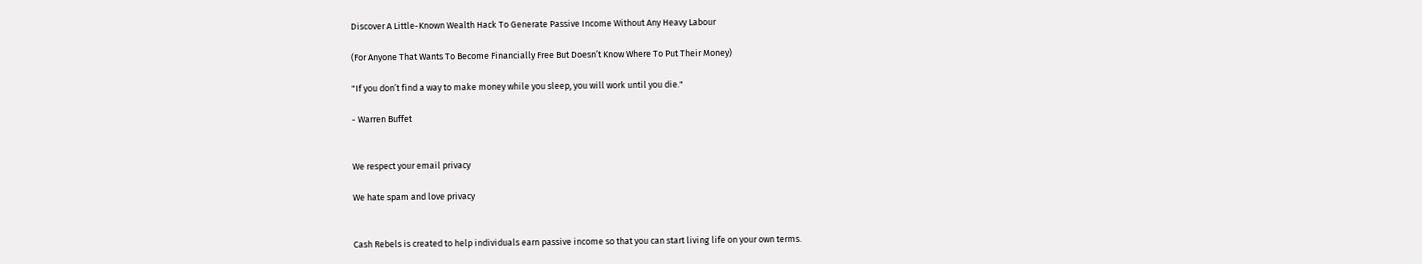Discover A Little-Known Wealth Hack To Generate Passive Income Without Any Heavy Labour

(For Anyone That Wants To Become Financially Free But Doesn’t Know Where To Put Their Money)

"If you don’t find a way to make money while you sleep, you will work until you die."

- Warren Buffet


We respect your email privacy

We hate spam and love privacy


Cash Rebels is created to help individuals earn passive income so that you can start living life on your own terms.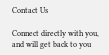Contact Us

Connect directly with you, and will get back to you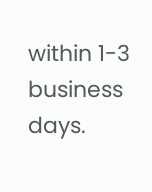within 1-3 business days.